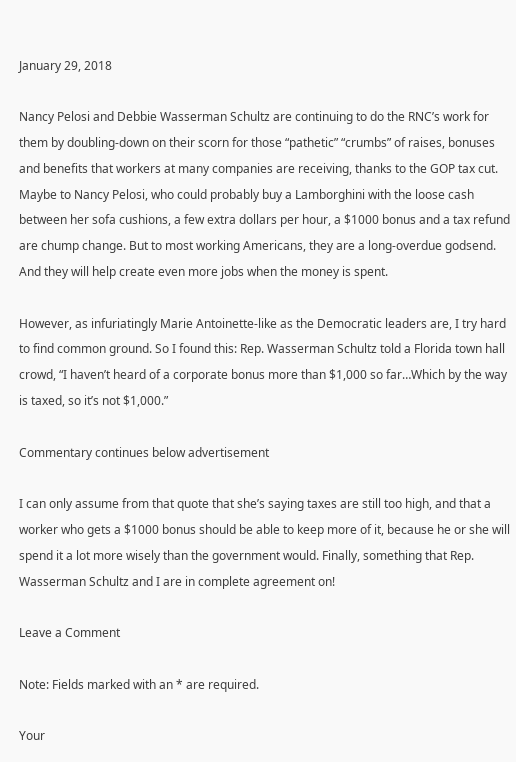January 29, 2018

Nancy Pelosi and Debbie Wasserman Schultz are continuing to do the RNC’s work for them by doubling-down on their scorn for those “pathetic” “crumbs” of raises, bonuses and benefits that workers at many companies are receiving, thanks to the GOP tax cut. Maybe to Nancy Pelosi, who could probably buy a Lamborghini with the loose cash between her sofa cushions, a few extra dollars per hour, a $1000 bonus and a tax refund are chump change. But to most working Americans, they are a long-overdue godsend. And they will help create even more jobs when the money is spent.

However, as infuriatingly Marie Antoinette-like as the Democratic leaders are, I try hard to find common ground. So I found this: Rep. Wasserman Schultz told a Florida town hall crowd, “I haven’t heard of a corporate bonus more than $1,000 so far…Which by the way is taxed, so it’s not $1,000.”

Commentary continues below advertisement

I can only assume from that quote that she’s saying taxes are still too high, and that a worker who gets a $1000 bonus should be able to keep more of it, because he or she will spend it a lot more wisely than the government would. Finally, something that Rep. Wasserman Schultz and I are in complete agreement on!

Leave a Comment

Note: Fields marked with an * are required.

Your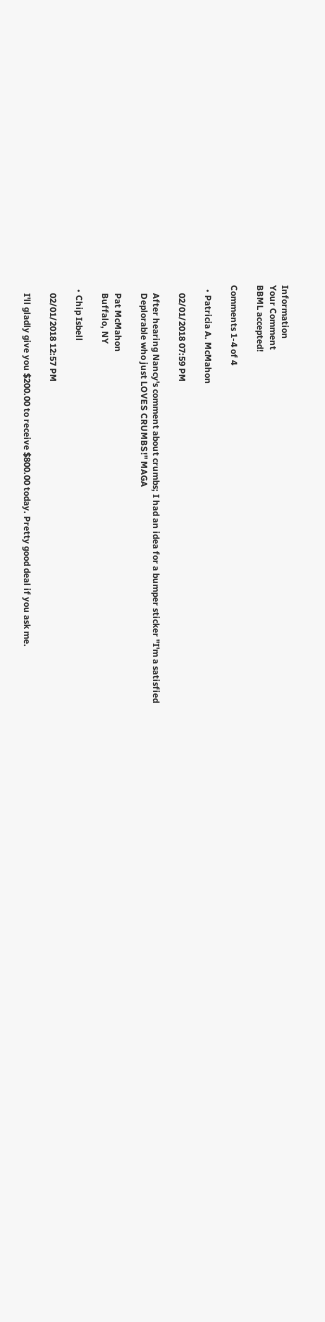Information
Your Comment
BBML accepted!

Comments 1-4 of 4

  • Patricia A. McMahon

    02/01/2018 07:59 PM

    After hearing Nancy's comment about crumbs; I had an idea for a bumper sticker "I'm a satisfied
    Deplorable who just LOVES CRUMBS!" MAGA

    Pat McMahon
    Buffalo, NY

  • Chip Isbell

    02/01/2018 12:57 PM

    I'll gladly give you $200.00 to receive $800.00 today. Pretty good deal if you ask me.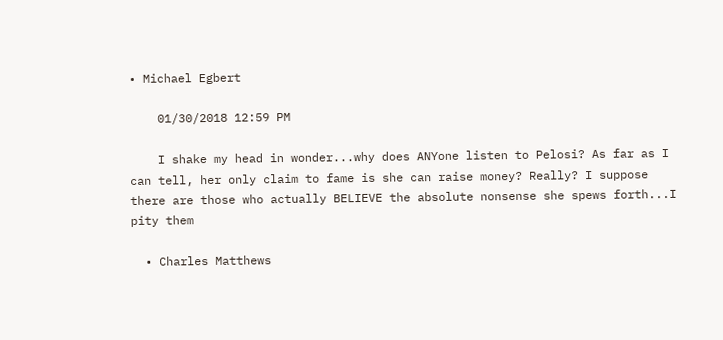• Michael Egbert

    01/30/2018 12:59 PM

    I shake my head in wonder...why does ANYone listen to Pelosi? As far as I can tell, her only claim to fame is she can raise money? Really? I suppose there are those who actually BELIEVE the absolute nonsense she spews forth...I pity them

  • Charles Matthews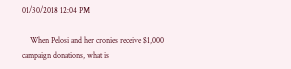01/30/2018 12:04 PM

    When Pelosi and her cronies receive $1,000 campaign donations, what is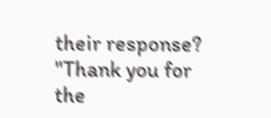their response? "Thank you for the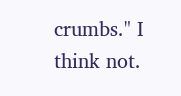crumbs." I think not.